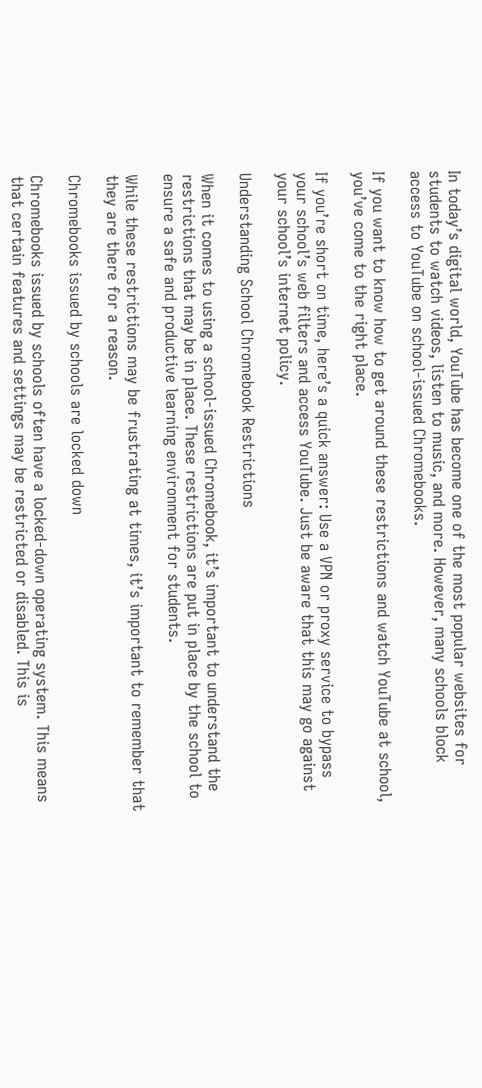In today’s digital world, YouTube has become one of the most popular websites for students to watch videos, listen to music, and more. However, many schools block access to YouTube on school-issued Chromebooks.

If you want to know how to get around these restrictions and watch YouTube at school, you’ve come to the right place.

If you’re short on time, here’s a quick answer: Use a VPN or proxy service to bypass your school’s web filters and access YouTube. Just be aware that this may go against your school’s internet policy.

Understanding School Chromebook Restrictions

When it comes to using a school-issued Chromebook, it’s important to understand the restrictions that may be in place. These restrictions are put in place by the school to ensure a safe and productive learning environment for students.

While these restrictions may be frustrating at times, it’s important to remember that they are there for a reason.

Chromebooks issued by schools are locked down

Chromebooks issued by schools often have a locked-down operating system. This means that certain features and settings may be restricted or disabled. This is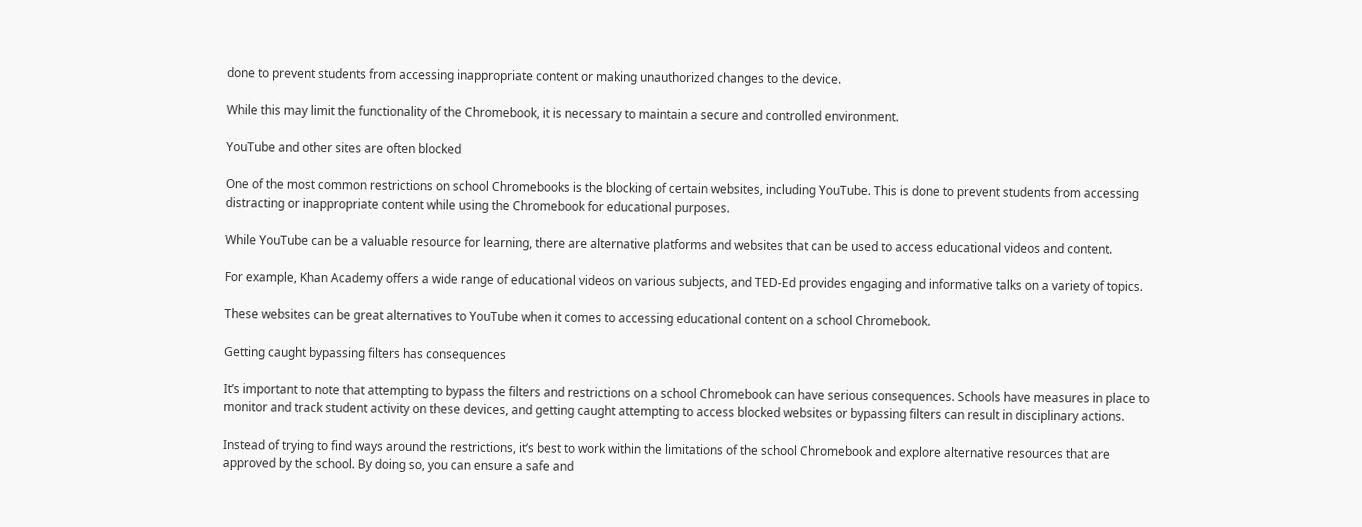done to prevent students from accessing inappropriate content or making unauthorized changes to the device.

While this may limit the functionality of the Chromebook, it is necessary to maintain a secure and controlled environment.

YouTube and other sites are often blocked

One of the most common restrictions on school Chromebooks is the blocking of certain websites, including YouTube. This is done to prevent students from accessing distracting or inappropriate content while using the Chromebook for educational purposes.

While YouTube can be a valuable resource for learning, there are alternative platforms and websites that can be used to access educational videos and content.

For example, Khan Academy offers a wide range of educational videos on various subjects, and TED-Ed provides engaging and informative talks on a variety of topics.

These websites can be great alternatives to YouTube when it comes to accessing educational content on a school Chromebook.

Getting caught bypassing filters has consequences

It’s important to note that attempting to bypass the filters and restrictions on a school Chromebook can have serious consequences. Schools have measures in place to monitor and track student activity on these devices, and getting caught attempting to access blocked websites or bypassing filters can result in disciplinary actions.

Instead of trying to find ways around the restrictions, it’s best to work within the limitations of the school Chromebook and explore alternative resources that are approved by the school. By doing so, you can ensure a safe and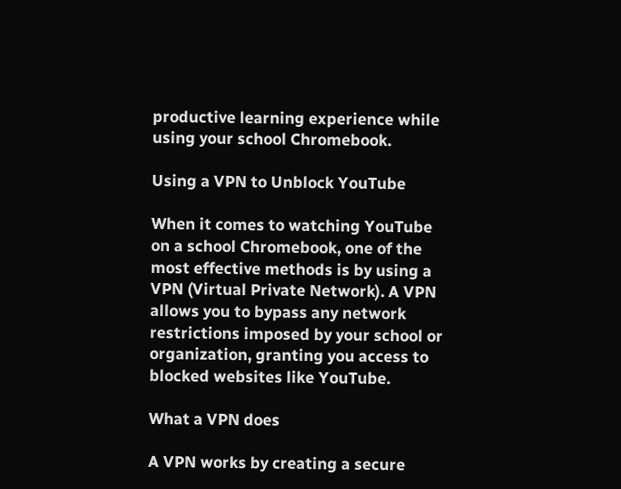productive learning experience while using your school Chromebook.

Using a VPN to Unblock YouTube

When it comes to watching YouTube on a school Chromebook, one of the most effective methods is by using a VPN (Virtual Private Network). A VPN allows you to bypass any network restrictions imposed by your school or organization, granting you access to blocked websites like YouTube.

What a VPN does

A VPN works by creating a secure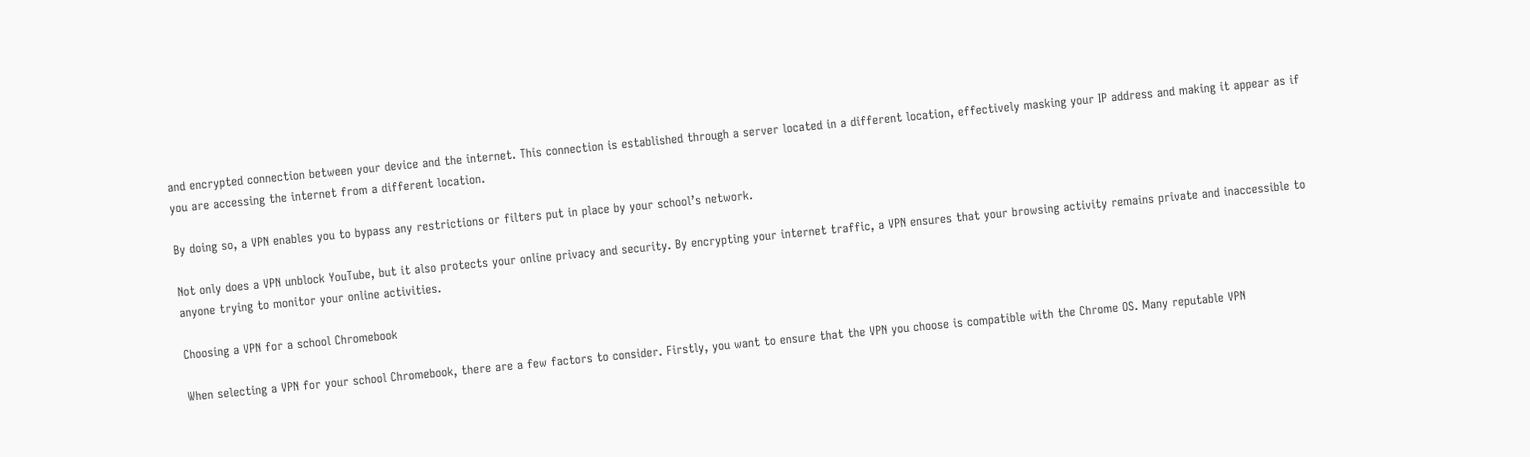and encrypted connection between your device and the internet. This connection is established through a server located in a different location, effectively masking your IP address and making it appear as if you are accessing the internet from a different location.

By doing so, a VPN enables you to bypass any restrictions or filters put in place by your school’s network.

Not only does a VPN unblock YouTube, but it also protects your online privacy and security. By encrypting your internet traffic, a VPN ensures that your browsing activity remains private and inaccessible to anyone trying to monitor your online activities.

Choosing a VPN for a school Chromebook

When selecting a VPN for your school Chromebook, there are a few factors to consider. Firstly, you want to ensure that the VPN you choose is compatible with the Chrome OS. Many reputable VPN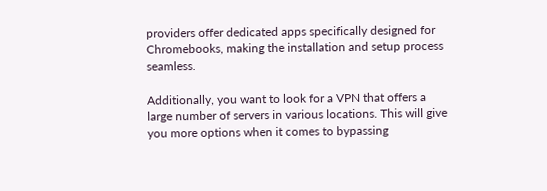providers offer dedicated apps specifically designed for Chromebooks, making the installation and setup process seamless.

Additionally, you want to look for a VPN that offers a large number of servers in various locations. This will give you more options when it comes to bypassing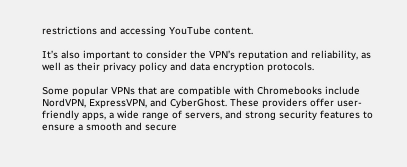restrictions and accessing YouTube content.

It’s also important to consider the VPN’s reputation and reliability, as well as their privacy policy and data encryption protocols.

Some popular VPNs that are compatible with Chromebooks include NordVPN, ExpressVPN, and CyberGhost. These providers offer user-friendly apps, a wide range of servers, and strong security features to ensure a smooth and secure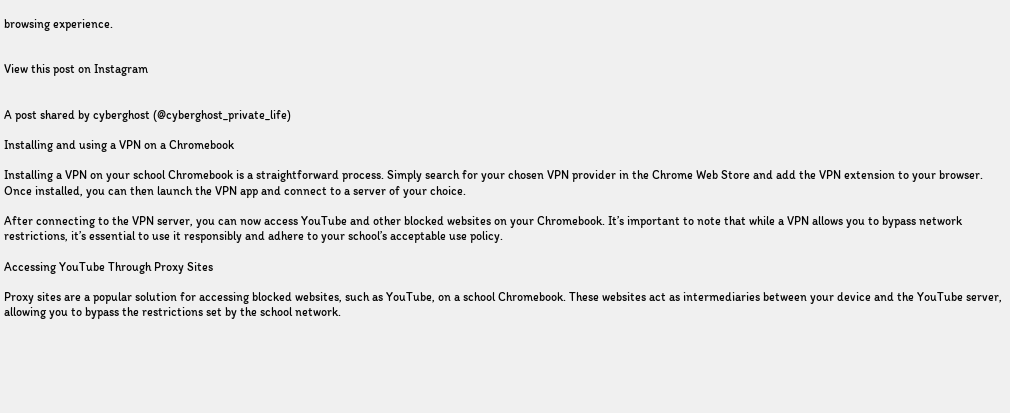browsing experience.


View this post on Instagram


A post shared by cyberghost (@cyberghost_private_life)

Installing and using a VPN on a Chromebook

Installing a VPN on your school Chromebook is a straightforward process. Simply search for your chosen VPN provider in the Chrome Web Store and add the VPN extension to your browser. Once installed, you can then launch the VPN app and connect to a server of your choice.

After connecting to the VPN server, you can now access YouTube and other blocked websites on your Chromebook. It’s important to note that while a VPN allows you to bypass network restrictions, it’s essential to use it responsibly and adhere to your school’s acceptable use policy.

Accessing YouTube Through Proxy Sites

Proxy sites are a popular solution for accessing blocked websites, such as YouTube, on a school Chromebook. These websites act as intermediaries between your device and the YouTube server, allowing you to bypass the restrictions set by the school network.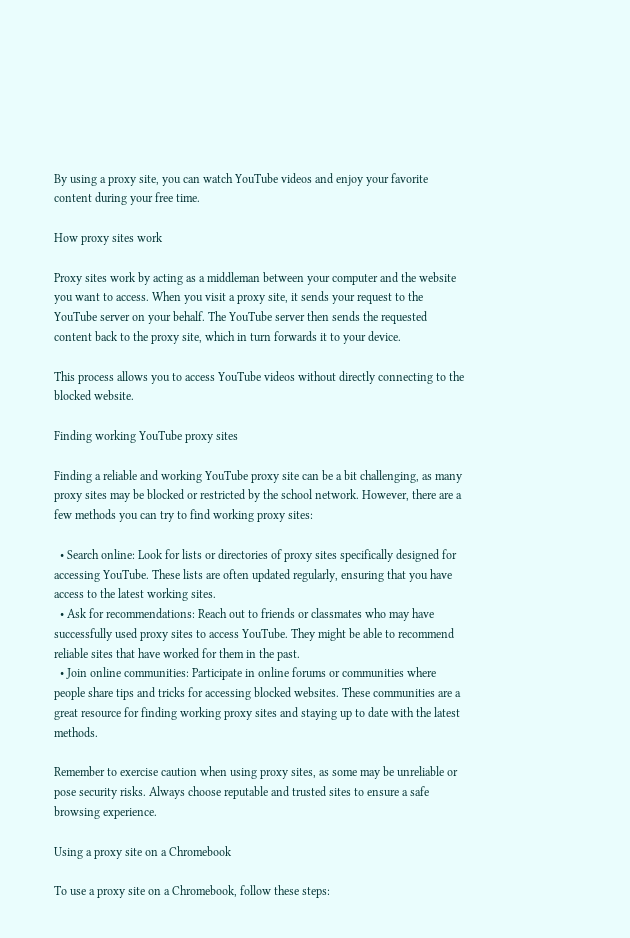By using a proxy site, you can watch YouTube videos and enjoy your favorite content during your free time.

How proxy sites work

Proxy sites work by acting as a middleman between your computer and the website you want to access. When you visit a proxy site, it sends your request to the YouTube server on your behalf. The YouTube server then sends the requested content back to the proxy site, which in turn forwards it to your device.

This process allows you to access YouTube videos without directly connecting to the blocked website.

Finding working YouTube proxy sites

Finding a reliable and working YouTube proxy site can be a bit challenging, as many proxy sites may be blocked or restricted by the school network. However, there are a few methods you can try to find working proxy sites:

  • Search online: Look for lists or directories of proxy sites specifically designed for accessing YouTube. These lists are often updated regularly, ensuring that you have access to the latest working sites.
  • Ask for recommendations: Reach out to friends or classmates who may have successfully used proxy sites to access YouTube. They might be able to recommend reliable sites that have worked for them in the past.
  • Join online communities: Participate in online forums or communities where people share tips and tricks for accessing blocked websites. These communities are a great resource for finding working proxy sites and staying up to date with the latest methods.

Remember to exercise caution when using proxy sites, as some may be unreliable or pose security risks. Always choose reputable and trusted sites to ensure a safe browsing experience.

Using a proxy site on a Chromebook

To use a proxy site on a Chromebook, follow these steps: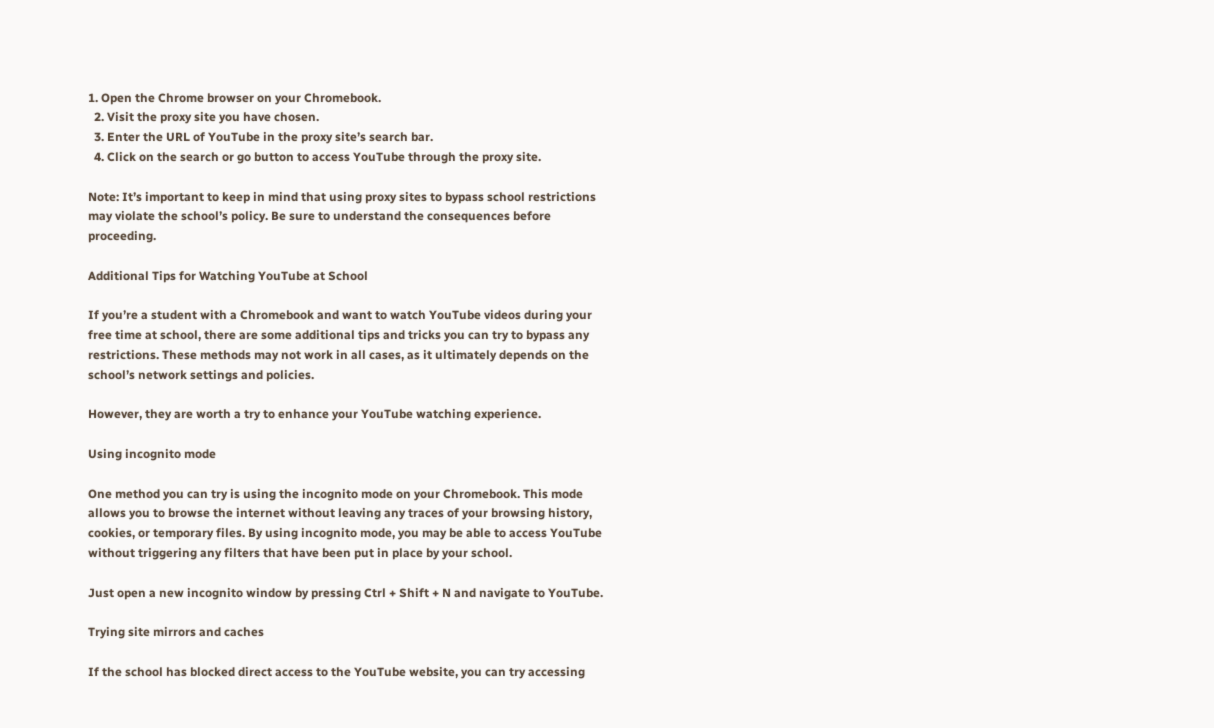1. Open the Chrome browser on your Chromebook.
  2. Visit the proxy site you have chosen.
  3. Enter the URL of YouTube in the proxy site’s search bar.
  4. Click on the search or go button to access YouTube through the proxy site.

Note: It’s important to keep in mind that using proxy sites to bypass school restrictions may violate the school’s policy. Be sure to understand the consequences before proceeding.

Additional Tips for Watching YouTube at School

If you’re a student with a Chromebook and want to watch YouTube videos during your free time at school, there are some additional tips and tricks you can try to bypass any restrictions. These methods may not work in all cases, as it ultimately depends on the school’s network settings and policies.

However, they are worth a try to enhance your YouTube watching experience.

Using incognito mode

One method you can try is using the incognito mode on your Chromebook. This mode allows you to browse the internet without leaving any traces of your browsing history, cookies, or temporary files. By using incognito mode, you may be able to access YouTube without triggering any filters that have been put in place by your school.

Just open a new incognito window by pressing Ctrl + Shift + N and navigate to YouTube.

Trying site mirrors and caches

If the school has blocked direct access to the YouTube website, you can try accessing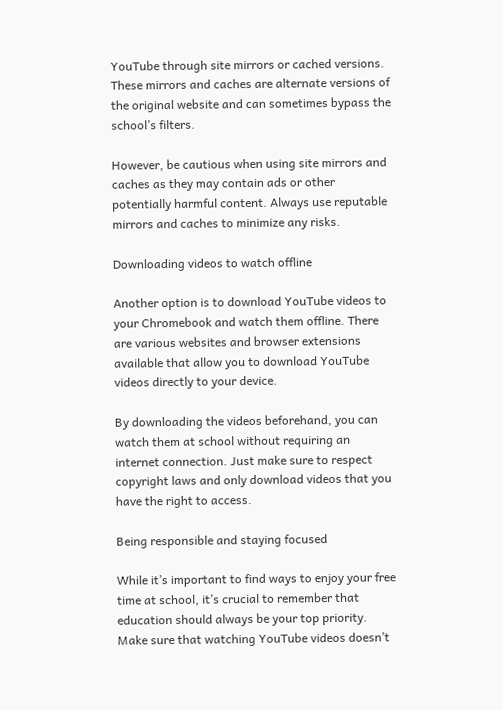YouTube through site mirrors or cached versions. These mirrors and caches are alternate versions of the original website and can sometimes bypass the school’s filters.

However, be cautious when using site mirrors and caches as they may contain ads or other potentially harmful content. Always use reputable mirrors and caches to minimize any risks.

Downloading videos to watch offline

Another option is to download YouTube videos to your Chromebook and watch them offline. There are various websites and browser extensions available that allow you to download YouTube videos directly to your device.

By downloading the videos beforehand, you can watch them at school without requiring an internet connection. Just make sure to respect copyright laws and only download videos that you have the right to access.

Being responsible and staying focused

While it’s important to find ways to enjoy your free time at school, it’s crucial to remember that education should always be your top priority. Make sure that watching YouTube videos doesn’t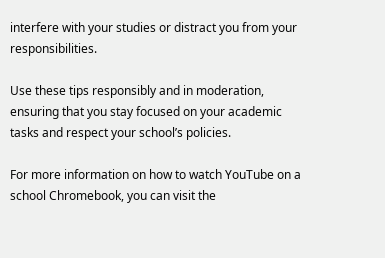interfere with your studies or distract you from your responsibilities.

Use these tips responsibly and in moderation, ensuring that you stay focused on your academic tasks and respect your school’s policies.

For more information on how to watch YouTube on a school Chromebook, you can visit the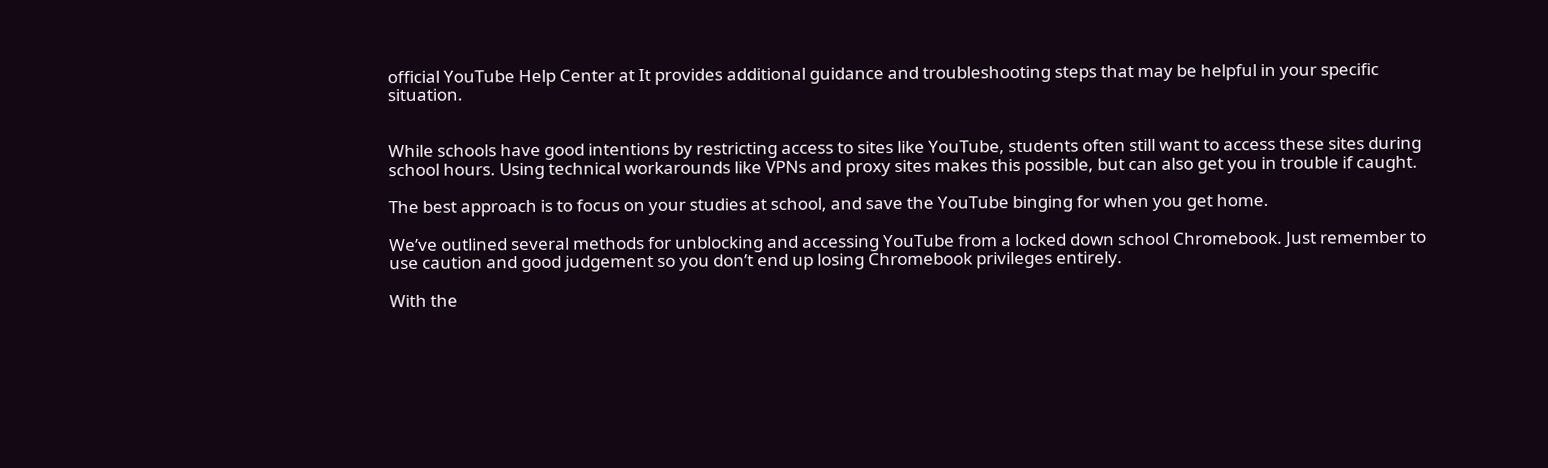official YouTube Help Center at It provides additional guidance and troubleshooting steps that may be helpful in your specific situation.


While schools have good intentions by restricting access to sites like YouTube, students often still want to access these sites during school hours. Using technical workarounds like VPNs and proxy sites makes this possible, but can also get you in trouble if caught.

The best approach is to focus on your studies at school, and save the YouTube binging for when you get home.

We’ve outlined several methods for unblocking and accessing YouTube from a locked down school Chromebook. Just remember to use caution and good judgement so you don’t end up losing Chromebook privileges entirely.

With the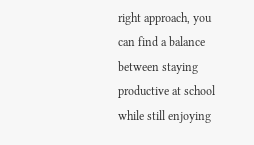right approach, you can find a balance between staying productive at school while still enjoying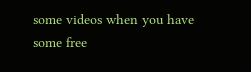some videos when you have some free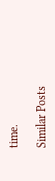time.

Similar Posts